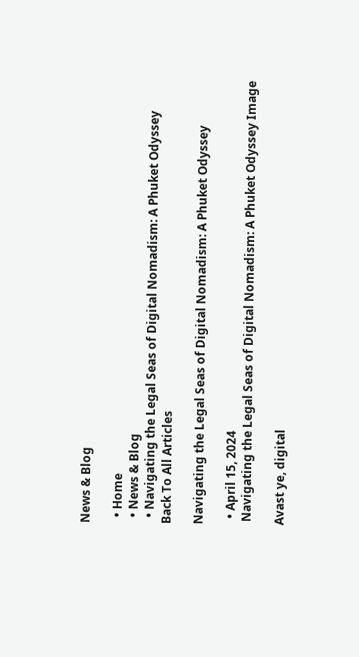News & Blog

  • Home
  • News & Blog
  • Navigating the Legal Seas of Digital Nomadism: A Phuket Odyssey
Back To All Articles

Navigating the Legal Seas of Digital Nomadism: A Phuket Odyssey

  • April 15, 2024
 Navigating the Legal Seas of Digital Nomadism: A Phuket Odyssey Image

Avast ye, digital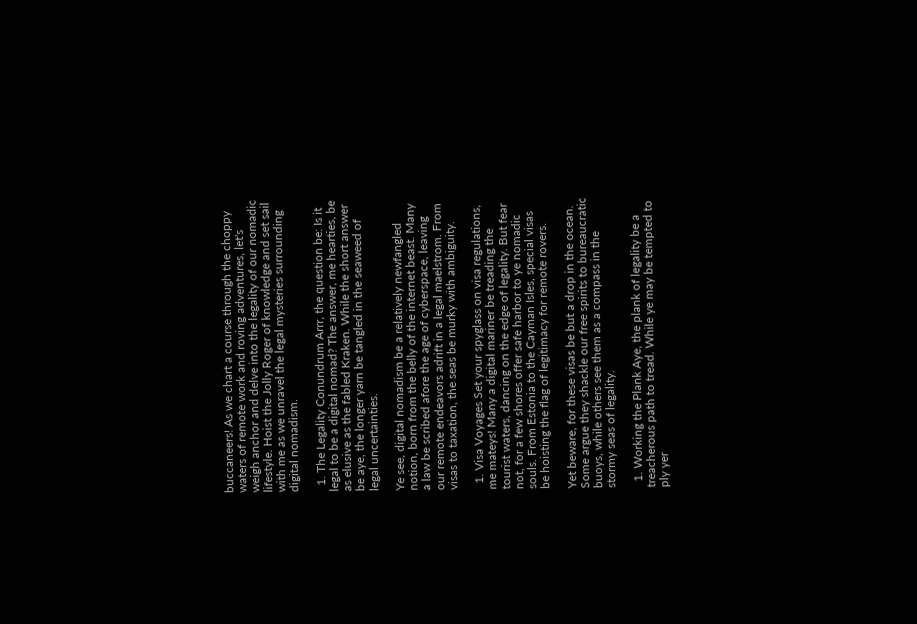buccaneers! As we chart a course through the choppy waters of remote work and roving adventures, let's weigh anchor and delve into the legality of our nomadic lifestyle. Hoist the Jolly Roger of knowledge and set sail with me as we unravel the legal mysteries surrounding digital nomadism.

  1. The Legality Conundrum Arrr, the question be: Is it legal to be a digital nomad? The answer, me hearties, be as elusive as the fabled Kraken. While the short answer be aye, the longer yarn be tangled in the seaweed of legal uncertainties.

Ye see, digital nomadism be a relatively newfangled notion, born from the belly of the internet beast. Many a law be scribed afore the age of cyberspace, leaving our remote endeavors adrift in a legal maelstrom. From visas to taxation, the seas be murky with ambiguity.

  1. Visa Voyages Set your spyglass on visa regulations, me mateys! Many a digital mariner be treading the tourist waters, dancing on the edge of legality. But fear not, for a few shores offer safe harbor to ye nomadic souls. From Estonia to the Cayman Isles, special visas be hoisting the flag of legitimacy for remote rovers.

Yet beware, for these visas be but a drop in the ocean. Some argue they shackle our free spirits to bureaucratic buoys, while others see them as a compass in the stormy seas of legality.

  1. Working the Plank Aye, the plank of legality be a treacherous path to tread. While ye may be tempted to ply yer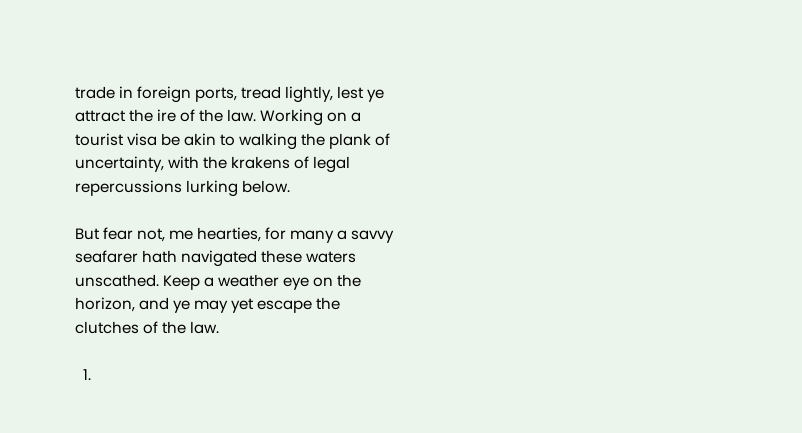trade in foreign ports, tread lightly, lest ye attract the ire of the law. Working on a tourist visa be akin to walking the plank of uncertainty, with the krakens of legal repercussions lurking below.

But fear not, me hearties, for many a savvy seafarer hath navigated these waters unscathed. Keep a weather eye on the horizon, and ye may yet escape the clutches of the law.

  1.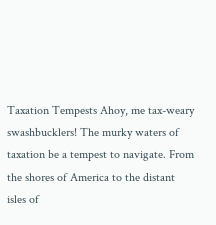Taxation Tempests Ahoy, me tax-weary swashbucklers! The murky waters of taxation be a tempest to navigate. From the shores of America to the distant isles of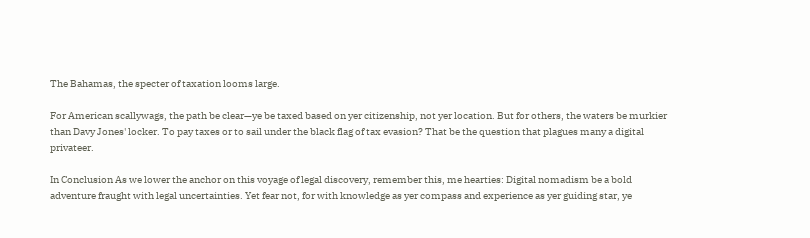The Bahamas, the specter of taxation looms large.

For American scallywags, the path be clear—ye be taxed based on yer citizenship, not yer location. But for others, the waters be murkier than Davy Jones' locker. To pay taxes or to sail under the black flag of tax evasion? That be the question that plagues many a digital privateer.

In Conclusion As we lower the anchor on this voyage of legal discovery, remember this, me hearties: Digital nomadism be a bold adventure fraught with legal uncertainties. Yet fear not, for with knowledge as yer compass and experience as yer guiding star, ye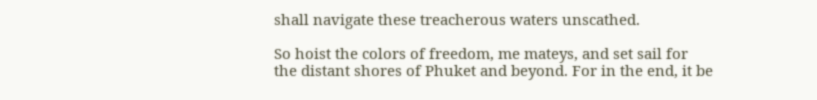shall navigate these treacherous waters unscathed.

So hoist the colors of freedom, me mateys, and set sail for the distant shores of Phuket and beyond. For in the end, it be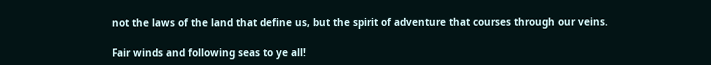not the laws of the land that define us, but the spirit of adventure that courses through our veins.

Fair winds and following seas to ye all!